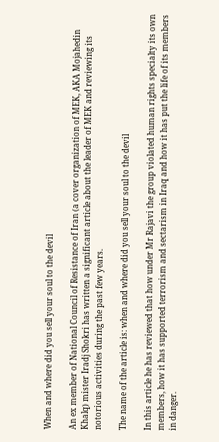When and where did you sell your soul to the devil

An ex member of National Council of Resistance of Iran (a cover organization of MEK, AKA Mojahedin Khalq) mister Iradj Shokri has written a significant article about the leader of MEK and reviewing its notorious activities during the past few years.

The name of the article is: when and where did you sell your soul to the devil

In this article he has reviewed that how under Mr Rajavi the group violated human rights specialty its own members, how it has supported terrorism and sectarism in Iraq and how it has put the life of its members in danger.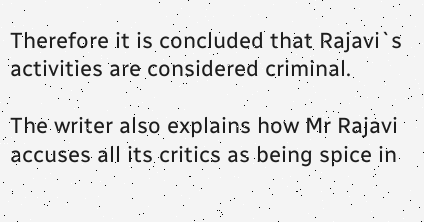Therefore it is concluded that Rajavi`s activities are considered criminal.

The writer also explains how Mr Rajavi accuses all its critics as being spice in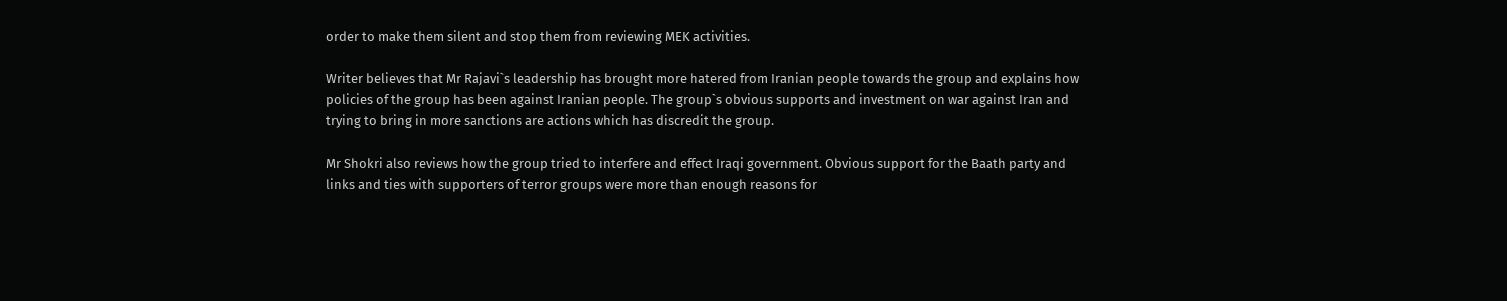order to make them silent and stop them from reviewing MEK activities.

Writer believes that Mr Rajavi`s leadership has brought more hatered from Iranian people towards the group and explains how  policies of the group has been against Iranian people. The group`s obvious supports and investment on war against Iran and trying to bring in more sanctions are actions which has discredit the group.

Mr Shokri also reviews how the group tried to interfere and effect Iraqi government. Obvious support for the Baath party and links and ties with supporters of terror groups were more than enough reasons for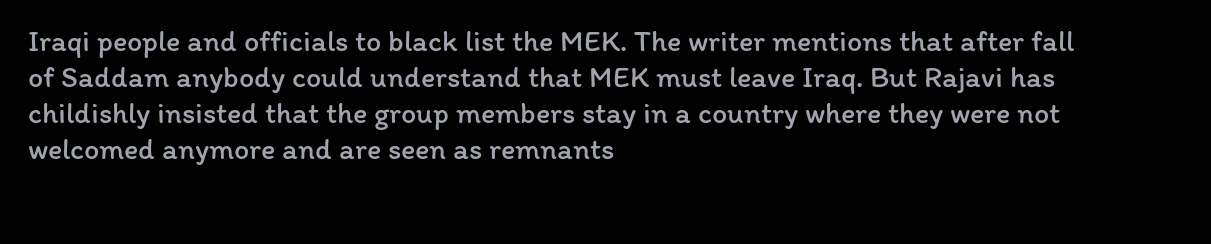Iraqi people and officials to black list the MEK. The writer mentions that after fall of Saddam anybody could understand that MEK must leave Iraq. But Rajavi has childishly insisted that the group members stay in a country where they were not welcomed anymore and are seen as remnants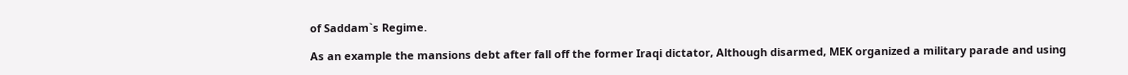of Saddam`s Regime.

As an example the mansions debt after fall off the former Iraqi dictator, Although disarmed, MEK organized a military parade and using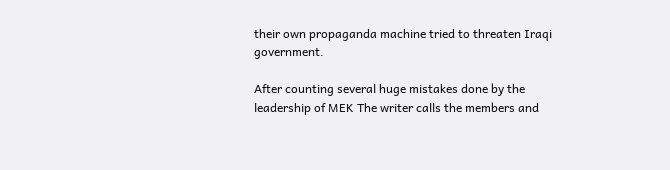their own propaganda machine tried to threaten Iraqi government.

After counting several huge mistakes done by the leadership of MEK The writer calls the members and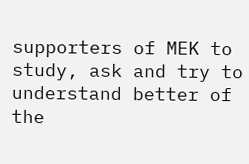supporters of MEK to study, ask and try to understand better of the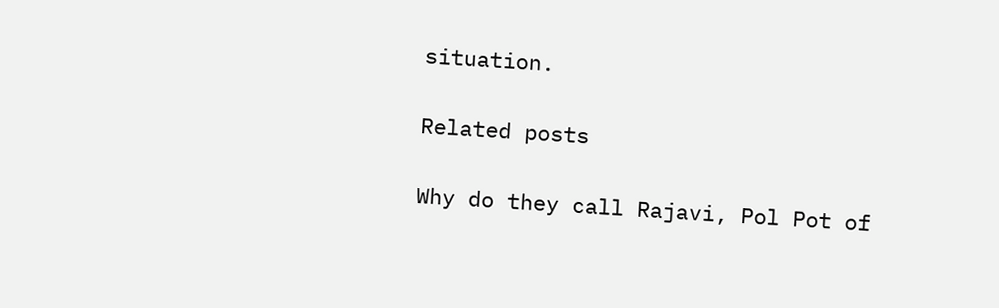situation.

Related posts

Why do they call Rajavi, Pol Pot of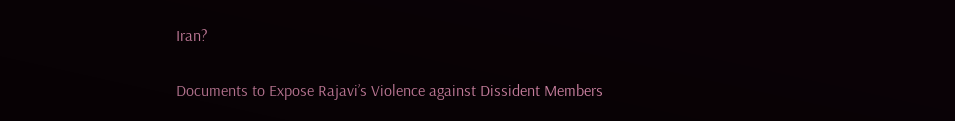Iran?

Documents to Expose Rajavi’s Violence against Dissident Members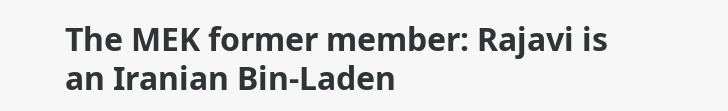The MEK former member: Rajavi is an Iranian Bin-Laden